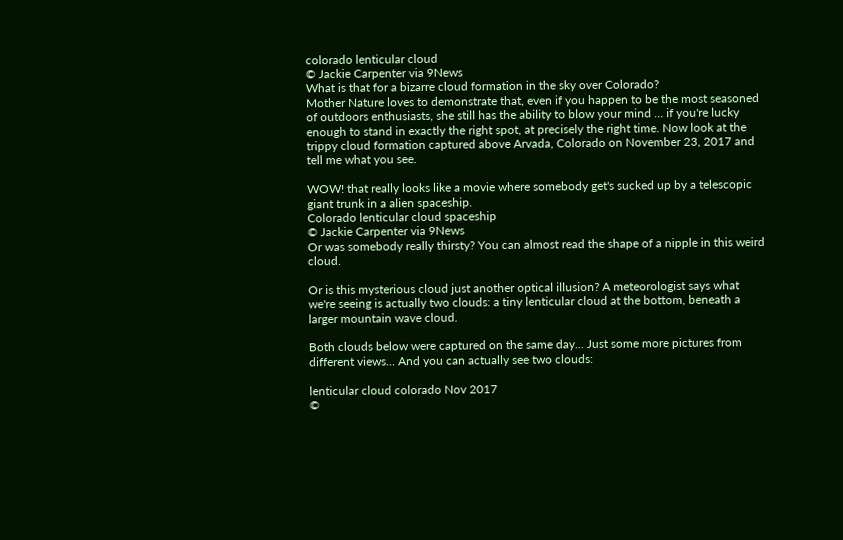colorado lenticular cloud
© Jackie Carpenter via 9News
What is that for a bizarre cloud formation in the sky over Colorado?
Mother Nature loves to demonstrate that, even if you happen to be the most seasoned of outdoors enthusiasts, she still has the ability to blow your mind ... if you're lucky enough to stand in exactly the right spot, at precisely the right time. Now look at the trippy cloud formation captured above Arvada, Colorado on November 23, 2017 and tell me what you see.

WOW! that really looks like a movie where somebody get's sucked up by a telescopic giant trunk in a alien spaceship.
Colorado lenticular cloud spaceship
© Jackie Carpenter via 9News
Or was somebody really thirsty? You can almost read the shape of a nipple in this weird cloud.

Or is this mysterious cloud just another optical illusion? A meteorologist says what we're seeing is actually two clouds: a tiny lenticular cloud at the bottom, beneath a larger mountain wave cloud.

Both clouds below were captured on the same day... Just some more pictures from different views... And you can actually see two clouds:

lenticular cloud colorado Nov 2017
©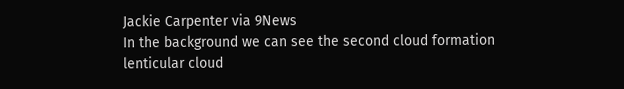Jackie Carpenter via 9News
In the background we can see the second cloud formation
lenticular cloud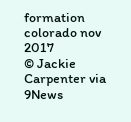formation colorado nov 2017
© Jackie Carpenter via 9News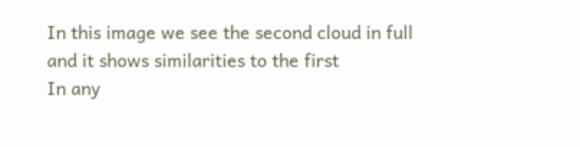In this image we see the second cloud in full and it shows similarities to the first
In any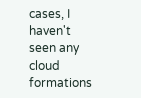cases, I haven't seen any cloud formations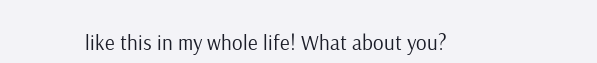like this in my whole life! What about you?